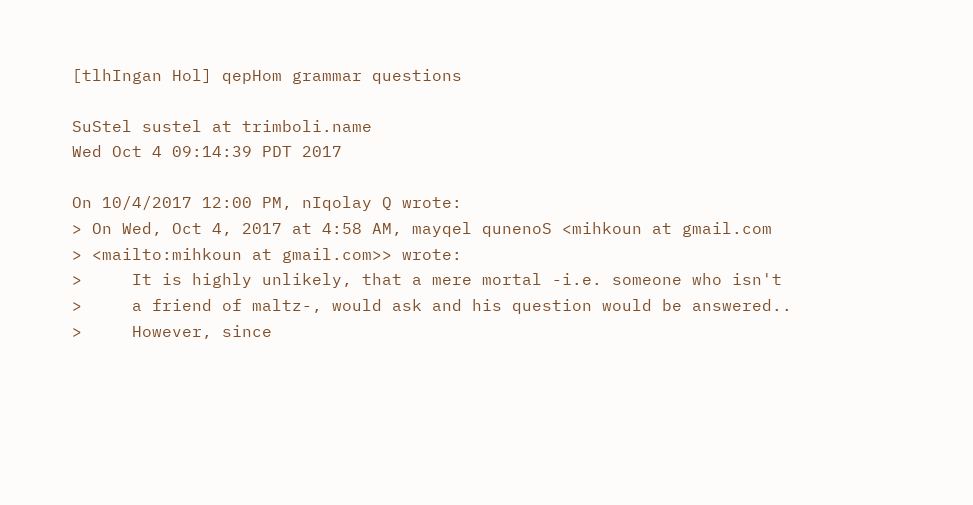[tlhIngan Hol] qepHom grammar questions

SuStel sustel at trimboli.name
Wed Oct 4 09:14:39 PDT 2017

On 10/4/2017 12:00 PM, nIqolay Q wrote:
> On Wed, Oct 4, 2017 at 4:58 AM, mayqel qunenoS <mihkoun at gmail.com
> <mailto:mihkoun at gmail.com>> wrote:
>     It is highly unlikely, that a mere mortal -i.e. someone who isn't
>     a friend of maltz-, would ask and his question would be answered..
>     However, since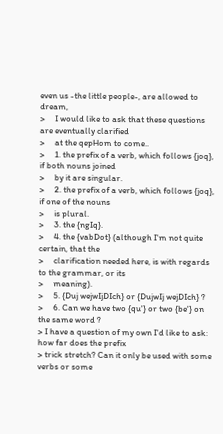even us -the little people-, are allowed to dream,
>     I would like to ask that these questions are eventually clarified
>     at the qepHom to come..
>     1. the prefix of a verb, which follows {joq}, if both nouns joined
>     by it are singular.
>     2. the prefix of a verb, which follows {joq}, if one of the nouns
>     is plural.
>     3. the {ngIq}.
>     4. the {vabDot} (although I'm not quite certain, that the
>     clarification needed here, is with regards to the grammar, or its
>     meaning).
>     5. {Duj wejwIjDIch} or {DujwIj wejDIch} ?
>     6. Can we have two {qu'} or two {be'} on the same word ?
> I have a question of my own I'd like to ask: how far does the prefix
> trick stretch? Can it only be used with some verbs or some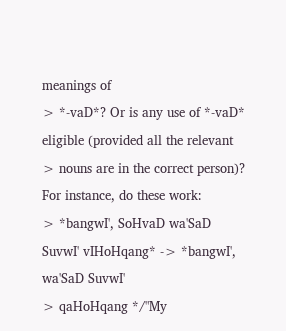meanings of
> *-vaD*? Or is any use of *-vaD* eligible (provided all the relevant
> nouns are in the correct person)? For instance, do these work:
> *bangwI', SoHvaD wa'SaD SuvwI' vIHoHqang* -> *bangwI', wa'SaD SuvwI'
> qaHoHqang */"My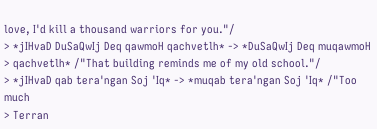love, I'd kill a thousand warriors for you."/
> *jIHvaD DuSaQwIj Deq qawmoH qachvetlh* -> *DuSaQwIj Deq muqawmoH
> qachvetlh* /"That building reminds me of my old school."/
> *jIHvaD qab tera'ngan Soj 'Iq* -> *muqab tera'ngan Soj 'Iq* /"Too much
> Terran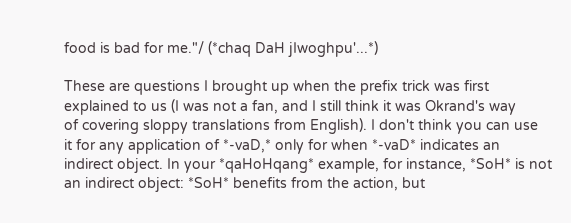food is bad for me."/ (*chaq DaH jIwoghpu'...*)

These are questions I brought up when the prefix trick was first
explained to us (I was not a fan, and I still think it was Okrand's way
of covering sloppy translations from English). I don't think you can use
it for any application of *-vaD,* only for when *-vaD* indicates an
indirect object. In your *qaHoHqang* example, for instance, *SoH* is not
an indirect object: *SoH* benefits from the action, but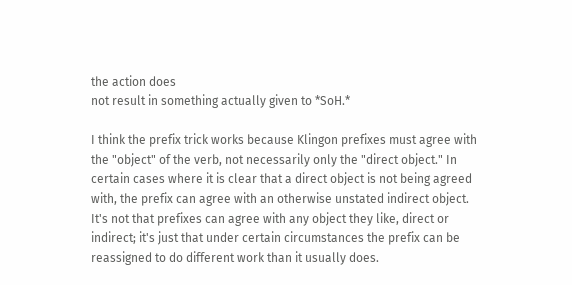the action does
not result in something actually given to *SoH.*

I think the prefix trick works because Klingon prefixes must agree with
the "object" of the verb, not necessarily only the "direct object." In
certain cases where it is clear that a direct object is not being agreed
with, the prefix can agree with an otherwise unstated indirect object.
It's not that prefixes can agree with any object they like, direct or
indirect; it's just that under certain circumstances the prefix can be
reassigned to do different work than it usually does.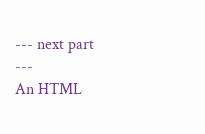--- next part ---
An HTML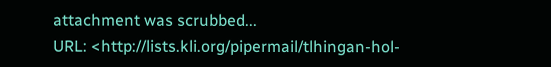attachment was scrubbed...
URL: <http://lists.kli.org/pipermail/tlhingan-hol-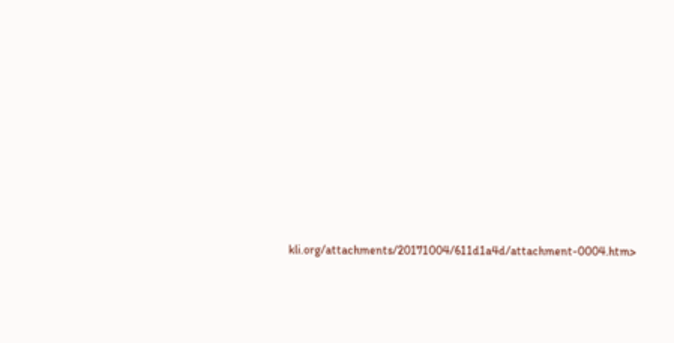kli.org/attachments/20171004/611d1a4d/attachment-0004.htm>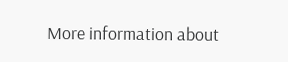More information about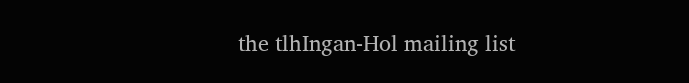the tlhIngan-Hol mailing list